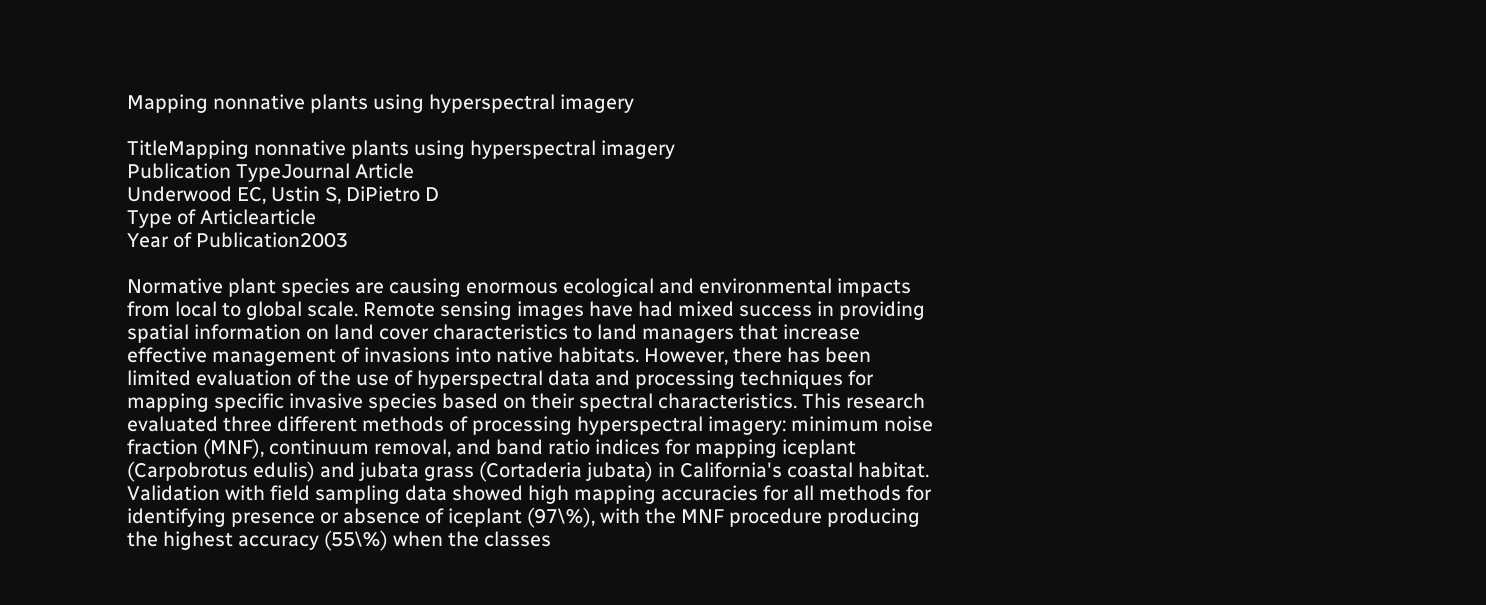Mapping nonnative plants using hyperspectral imagery

TitleMapping nonnative plants using hyperspectral imagery
Publication TypeJournal Article
Underwood EC, Ustin S, DiPietro D
Type of Articlearticle
Year of Publication2003

Normative plant species are causing enormous ecological and environmental impacts from local to global scale. Remote sensing images have had mixed success in providing spatial information on land cover characteristics to land managers that increase effective management of invasions into native habitats. However, there has been limited evaluation of the use of hyperspectral data and processing techniques for mapping specific invasive species based on their spectral characteristics. This research evaluated three different methods of processing hyperspectral imagery: minimum noise fraction (MNF), continuum removal, and band ratio indices for mapping iceplant (Carpobrotus edulis) and jubata grass (Cortaderia jubata) in California's coastal habitat. Validation with field sampling data showed high mapping accuracies for all methods for identifying presence or absence of iceplant (97\%), with the MNF procedure producing the highest accuracy (55\%) when the classes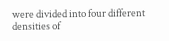were divided into four different densities of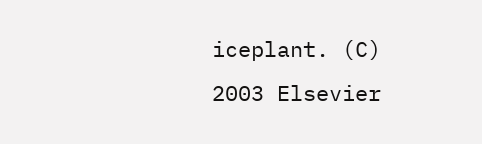iceplant. (C) 2003 Elsevier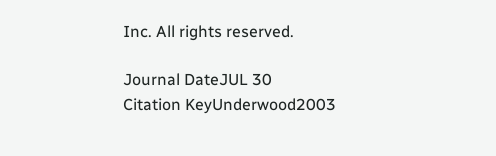Inc. All rights reserved.

Journal DateJUL 30
Citation KeyUnderwood2003